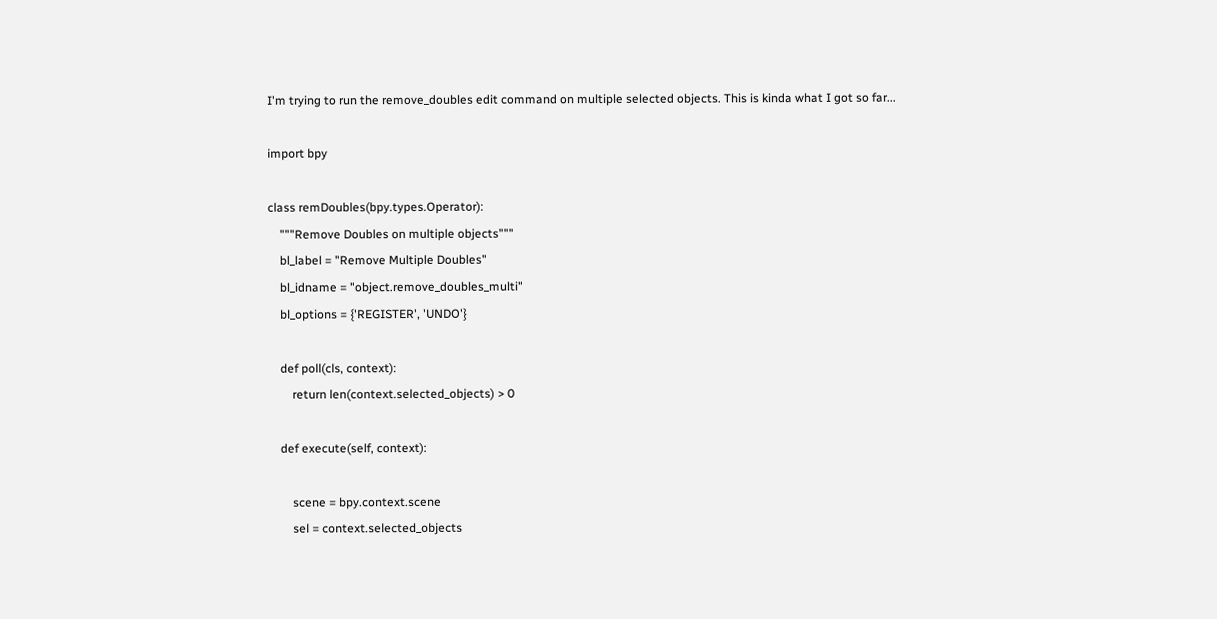I'm trying to run the remove_doubles edit command on multiple selected objects. This is kinda what I got so far...

import bpy

class remDoubles(bpy.types.Operator):
    """Remove Doubles on multiple objects"""
    bl_label = "Remove Multiple Doubles"
    bl_idname = "object.remove_doubles_multi"
    bl_options = {'REGISTER', 'UNDO'}

    def poll(cls, context):
        return len(context.selected_objects) > 0

    def execute(self, context):

        scene = bpy.context.scene
        sel = context.selected_objects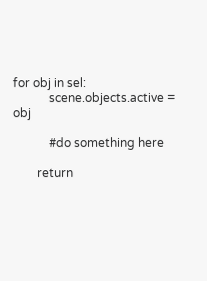for obj in sel:
            scene.objects.active = obj

            #do something here

        return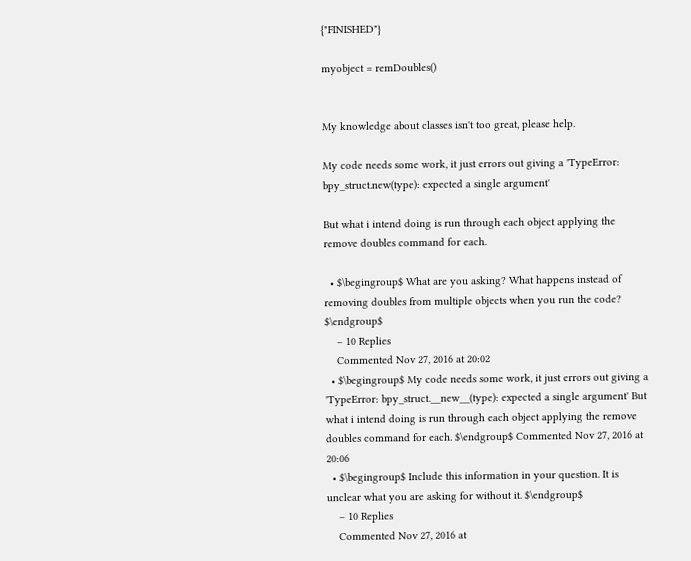{"FINISHED"}

myobject = remDoubles()


My knowledge about classes isn't too great, please help.

My code needs some work, it just errors out giving a 'TypeError: bpy_struct.new(type): expected a single argument'

But what i intend doing is run through each object applying the remove doubles command for each.

  • $\begingroup$ What are you asking? What happens instead of removing doubles from multiple objects when you run the code? $\endgroup$
    – 10 Replies
    Commented Nov 27, 2016 at 20:02
  • $\begingroup$ My code needs some work, it just errors out giving a 'TypeError: bpy_struct.__new__(type): expected a single argument' But what i intend doing is run through each object applying the remove doubles command for each. $\endgroup$ Commented Nov 27, 2016 at 20:06
  • $\begingroup$ Include this information in your question. It is unclear what you are asking for without it. $\endgroup$
    – 10 Replies
    Commented Nov 27, 2016 at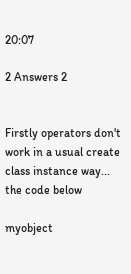20:07

2 Answers 2


Firstly operators don't work in a usual create class instance way... the code below

myobject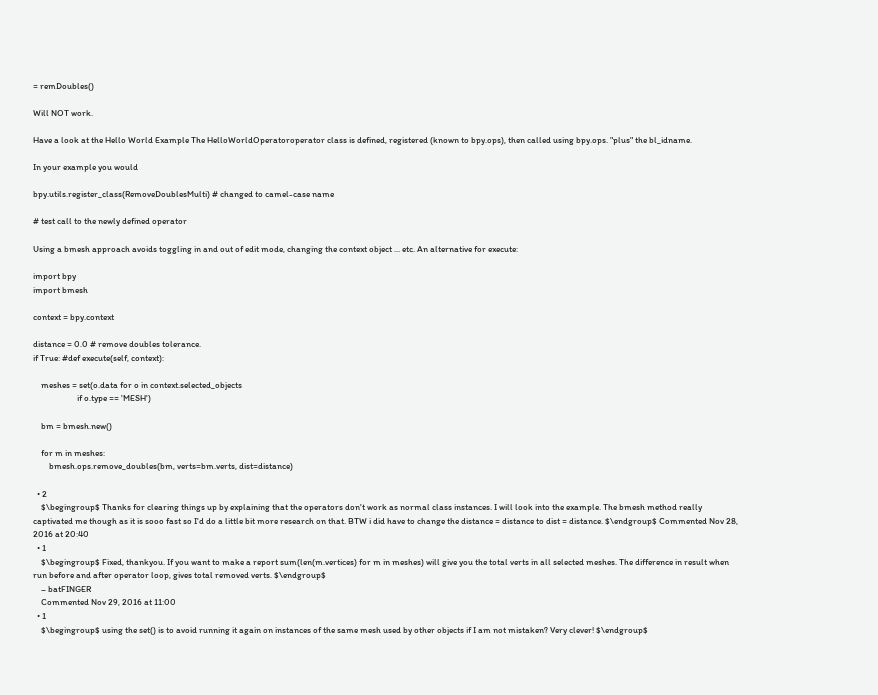= remDoubles()

Will NOT work.

Have a look at the Hello World Example The HelloWorldOperatoroperator class is defined, registered (known to bpy.ops), then called using bpy.ops. "plus" the bl_idname.

In your example you would

bpy.utils.register_class(RemoveDoublesMulti) # changed to camel-case name

# test call to the newly defined operator

Using a bmesh approach avoids toggling in and out of edit mode, changing the context object ... etc. An alternative for execute:

import bpy
import bmesh

context = bpy.context

distance = 0.0 # remove doubles tolerance.
if True: #def execute(self, context):

    meshes = set(o.data for o in context.selected_objects
                      if o.type == 'MESH')

    bm = bmesh.new()

    for m in meshes:
        bmesh.ops.remove_doubles(bm, verts=bm.verts, dist=distance)

  • 2
    $\begingroup$ Thanks for clearing things up by explaining that the operators don't work as normal class instances. I will look into the example. The bmesh method really captivated me though as it is sooo fast so I'd do a little bit more research on that. BTW i did have to change the distance = distance to dist = distance. $\endgroup$ Commented Nov 28, 2016 at 20:40
  • 1
    $\begingroup$ Fixed, thankyou. If you want to make a report sum(len(m.vertices) for m in meshes) will give you the total verts in all selected meshes. The difference in result when run before and after operator loop, gives total removed verts. $\endgroup$
    – batFINGER
    Commented Nov 29, 2016 at 11:00
  • 1
    $\begingroup$ using the set() is to avoid running it again on instances of the same mesh used by other objects if I am not mistaken? Very clever! $\endgroup$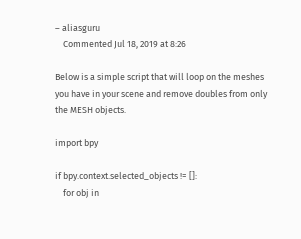– aliasguru
    Commented Jul 18, 2019 at 8:26

Below is a simple script that will loop on the meshes you have in your scene and remove doubles from only the MESH objects.

import bpy

if bpy.context.selected_objects != []:
    for obj in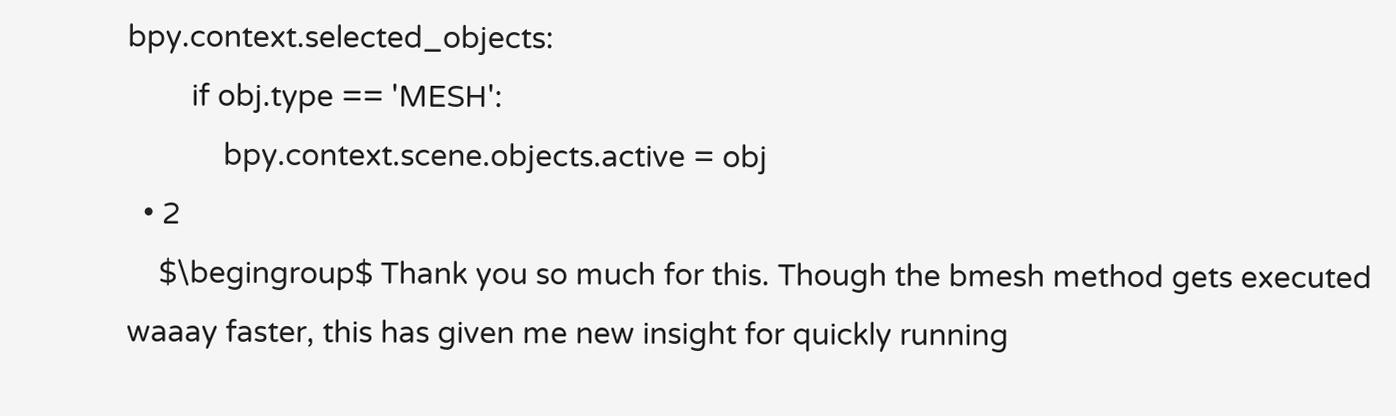bpy.context.selected_objects:
        if obj.type == 'MESH':
            bpy.context.scene.objects.active = obj
  • 2
    $\begingroup$ Thank you so much for this. Though the bmesh method gets executed waaay faster, this has given me new insight for quickly running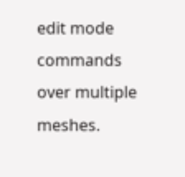edit mode commands over multiple meshes.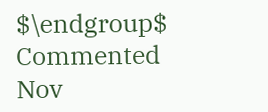$\endgroup$ Commented Nov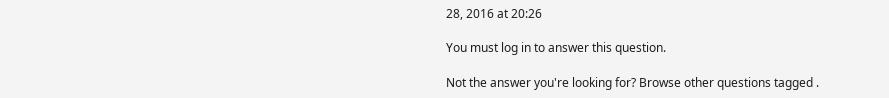28, 2016 at 20:26

You must log in to answer this question.

Not the answer you're looking for? Browse other questions tagged .